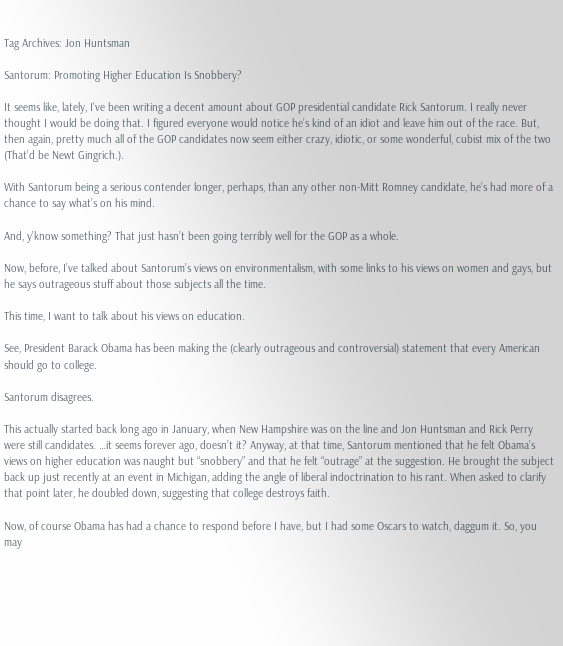Tag Archives: Jon Huntsman

Santorum: Promoting Higher Education Is Snobbery?

It seems like, lately, I’ve been writing a decent amount about GOP presidential candidate Rick Santorum. I really never thought I would be doing that. I figured everyone would notice he’s kind of an idiot and leave him out of the race. But, then again, pretty much all of the GOP candidates now seem either crazy, idiotic, or some wonderful, cubist mix of the two (That’d be Newt Gingrich.).

With Santorum being a serious contender longer, perhaps, than any other non-Mitt Romney candidate, he’s had more of a chance to say what’s on his mind.

And, y’know something? That just hasn’t been going terribly well for the GOP as a whole.

Now, before, I’ve talked about Santorum’s views on environmentalism, with some links to his views on women and gays, but he says outrageous stuff about those subjects all the time.

This time, I want to talk about his views on education.

See, President Barack Obama has been making the (clearly outrageous and controversial) statement that every American should go to college.

Santorum disagrees.

This actually started back long ago in January, when New Hampshire was on the line and Jon Huntsman and Rick Perry were still candidates. …it seems forever ago, doesn’t it? Anyway, at that time, Santorum mentioned that he felt Obama’s views on higher education was naught but “snobbery” and that he felt “outrage” at the suggestion. He brought the subject back up just recently at an event in Michigan, adding the angle of liberal indoctrination to his rant. When asked to clarify that point later, he doubled down, suggesting that college destroys faith.

Now, of course Obama has had a chance to respond before I have, but I had some Oscars to watch, daggum it. So, you may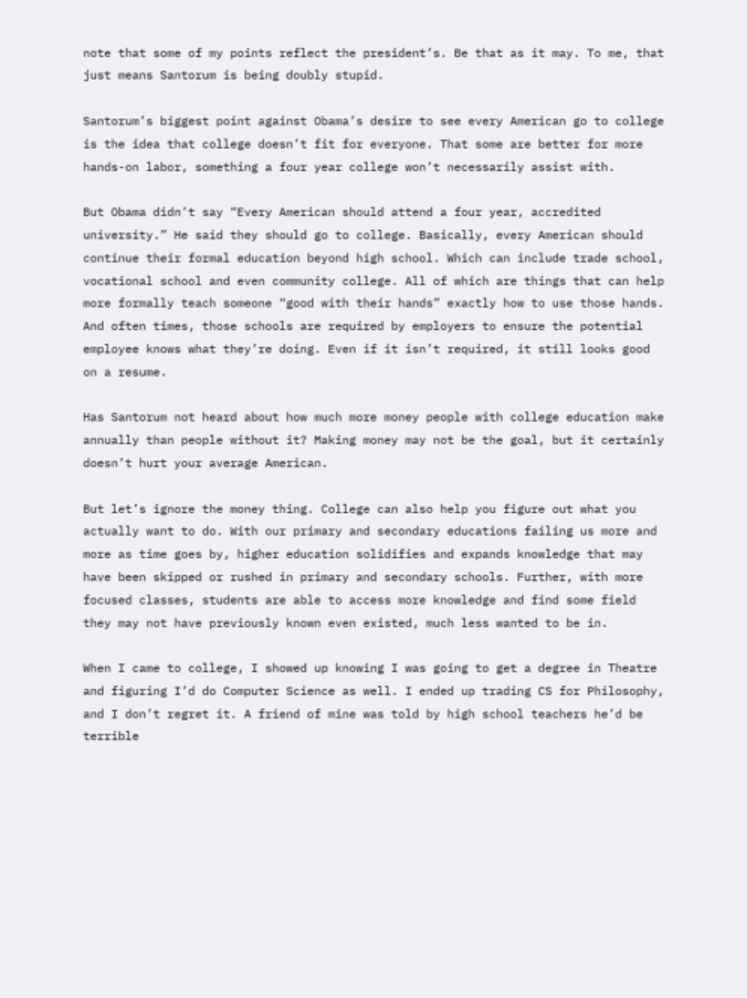note that some of my points reflect the president’s. Be that as it may. To me, that just means Santorum is being doubly stupid.

Santorum’s biggest point against Obama’s desire to see every American go to college is the idea that college doesn’t fit for everyone. That some are better for more hands-on labor, something a four year college won’t necessarily assist with.

But Obama didn’t say “Every American should attend a four year, accredited university.” He said they should go to college. Basically, every American should continue their formal education beyond high school. Which can include trade school, vocational school and even community college. All of which are things that can help more formally teach someone “good with their hands” exactly how to use those hands. And often times, those schools are required by employers to ensure the potential employee knows what they’re doing. Even if it isn’t required, it still looks good on a resume.

Has Santorum not heard about how much more money people with college education make annually than people without it? Making money may not be the goal, but it certainly doesn’t hurt your average American.

But let’s ignore the money thing. College can also help you figure out what you actually want to do. With our primary and secondary educations failing us more and more as time goes by, higher education solidifies and expands knowledge that may have been skipped or rushed in primary and secondary schools. Further, with more focused classes, students are able to access more knowledge and find some field they may not have previously known even existed, much less wanted to be in.

When I came to college, I showed up knowing I was going to get a degree in Theatre and figuring I’d do Computer Science as well. I ended up trading CS for Philosophy, and I don’t regret it. A friend of mine was told by high school teachers he’d be terrible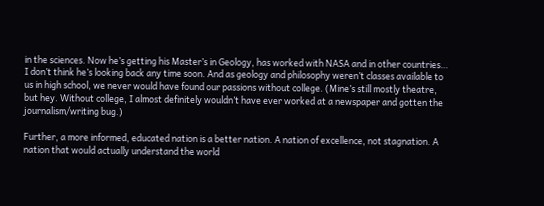in the sciences. Now he’s getting his Master’s in Geology, has worked with NASA and in other countries… I don’t think he’s looking back any time soon. And as geology and philosophy weren’t classes available to us in high school, we never would have found our passions without college. (Mine’s still mostly theatre, but hey. Without college, I almost definitely wouldn’t have ever worked at a newspaper and gotten the journalism/writing bug.)

Further, a more informed, educated nation is a better nation. A nation of excellence, not stagnation. A nation that would actually understand the world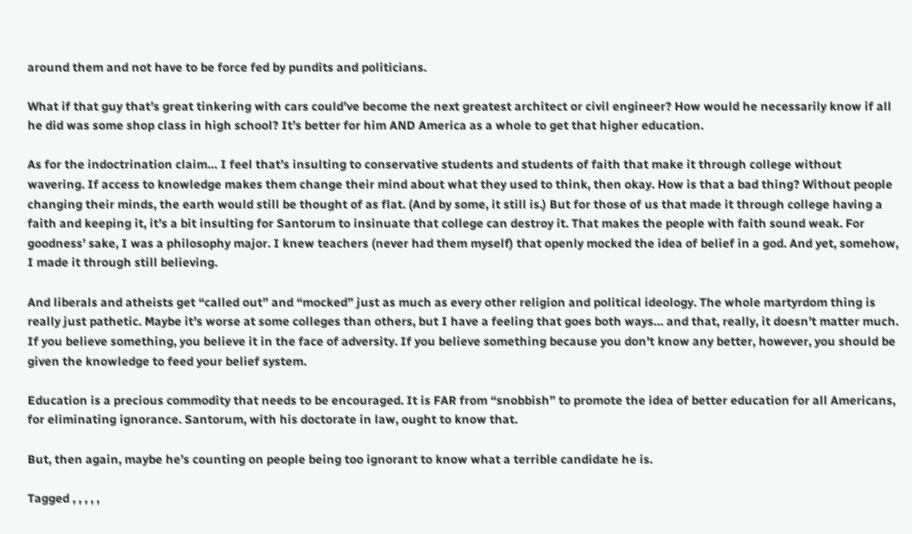around them and not have to be force fed by pundits and politicians.

What if that guy that’s great tinkering with cars could’ve become the next greatest architect or civil engineer? How would he necessarily know if all he did was some shop class in high school? It’s better for him AND America as a whole to get that higher education.

As for the indoctrination claim… I feel that’s insulting to conservative students and students of faith that make it through college without wavering. If access to knowledge makes them change their mind about what they used to think, then okay. How is that a bad thing? Without people changing their minds, the earth would still be thought of as flat. (And by some, it still is.) But for those of us that made it through college having a faith and keeping it, it’s a bit insulting for Santorum to insinuate that college can destroy it. That makes the people with faith sound weak. For goodness’ sake, I was a philosophy major. I knew teachers (never had them myself) that openly mocked the idea of belief in a god. And yet, somehow, I made it through still believing.

And liberals and atheists get “called out” and “mocked” just as much as every other religion and political ideology. The whole martyrdom thing is really just pathetic. Maybe it’s worse at some colleges than others, but I have a feeling that goes both ways… and that, really, it doesn’t matter much. If you believe something, you believe it in the face of adversity. If you believe something because you don’t know any better, however, you should be given the knowledge to feed your belief system.

Education is a precious commodity that needs to be encouraged. It is FAR from “snobbish” to promote the idea of better education for all Americans, for eliminating ignorance. Santorum, with his doctorate in law, ought to know that.

But, then again, maybe he’s counting on people being too ignorant to know what a terrible candidate he is.

Tagged , , , , ,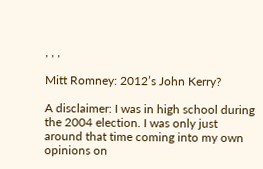, , ,

Mitt Romney: 2012’s John Kerry?

A disclaimer: I was in high school during the 2004 election. I was only just around that time coming into my own opinions on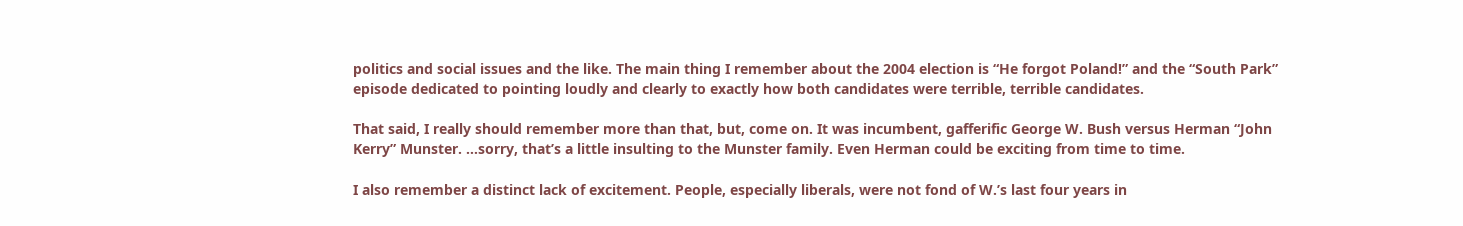politics and social issues and the like. The main thing I remember about the 2004 election is “He forgot Poland!” and the “South Park” episode dedicated to pointing loudly and clearly to exactly how both candidates were terrible, terrible candidates.

That said, I really should remember more than that, but, come on. It was incumbent, gafferific George W. Bush versus Herman “John Kerry” Munster. …sorry, that’s a little insulting to the Munster family. Even Herman could be exciting from time to time.

I also remember a distinct lack of excitement. People, especially liberals, were not fond of W.’s last four years in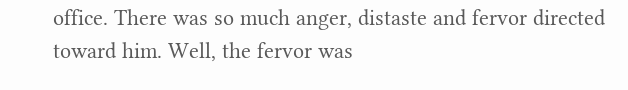office. There was so much anger, distaste and fervor directed toward him. Well, the fervor was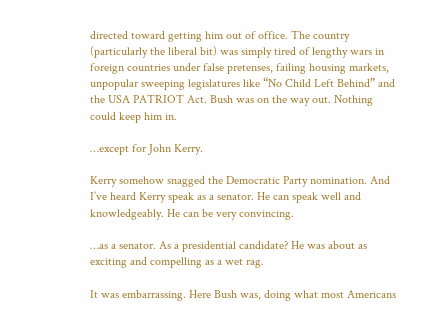directed toward getting him out of office. The country (particularly the liberal bit) was simply tired of lengthy wars in foreign countries under false pretenses, failing housing markets, unpopular sweeping legislatures like “No Child Left Behind” and the USA PATRIOT Act. Bush was on the way out. Nothing could keep him in.

…except for John Kerry.

Kerry somehow snagged the Democratic Party nomination. And I’ve heard Kerry speak as a senator. He can speak well and knowledgeably. He can be very convincing.

…as a senator. As a presidential candidate? He was about as exciting and compelling as a wet rag.

It was embarrassing. Here Bush was, doing what most Americans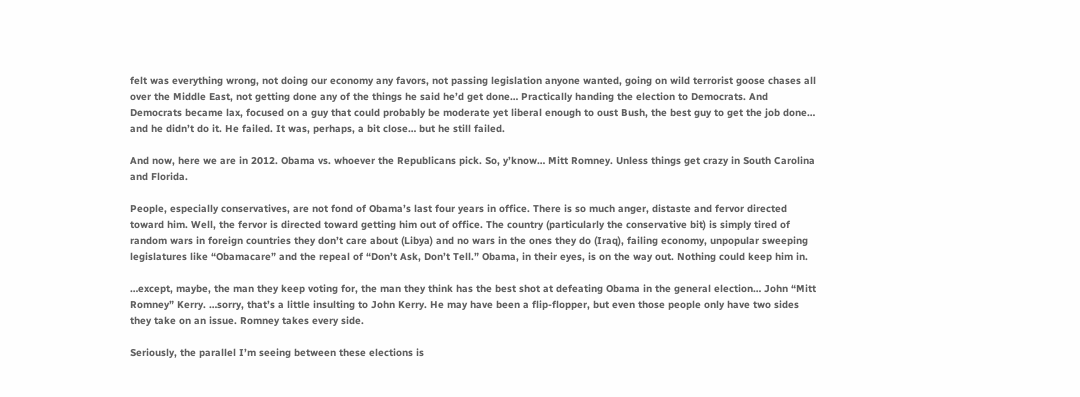felt was everything wrong, not doing our economy any favors, not passing legislation anyone wanted, going on wild terrorist goose chases all over the Middle East, not getting done any of the things he said he’d get done… Practically handing the election to Democrats. And Democrats became lax, focused on a guy that could probably be moderate yet liberal enough to oust Bush, the best guy to get the job done… and he didn’t do it. He failed. It was, perhaps, a bit close… but he still failed.

And now, here we are in 2012. Obama vs. whoever the Republicans pick. So, y’know… Mitt Romney. Unless things get crazy in South Carolina and Florida.

People, especially conservatives, are not fond of Obama’s last four years in office. There is so much anger, distaste and fervor directed toward him. Well, the fervor is directed toward getting him out of office. The country (particularly the conservative bit) is simply tired of random wars in foreign countries they don’t care about (Libya) and no wars in the ones they do (Iraq), failing economy, unpopular sweeping legislatures like “Obamacare” and the repeal of “Don’t Ask, Don’t Tell.” Obama, in their eyes, is on the way out. Nothing could keep him in.

…except, maybe, the man they keep voting for, the man they think has the best shot at defeating Obama in the general election… John “Mitt Romney” Kerry. …sorry, that’s a little insulting to John Kerry. He may have been a flip-flopper, but even those people only have two sides they take on an issue. Romney takes every side.

Seriously, the parallel I’m seeing between these elections is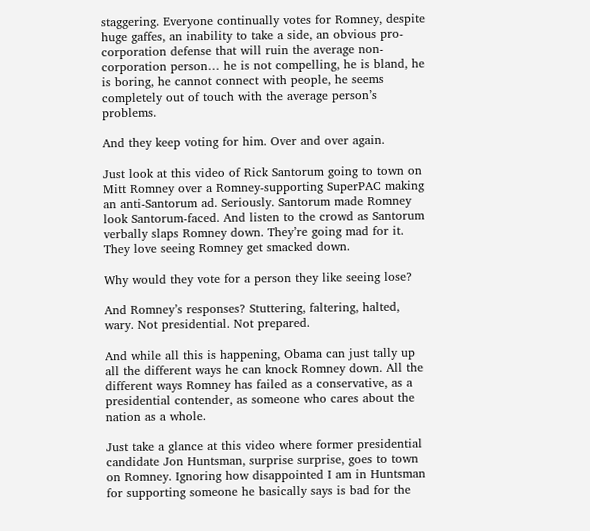staggering. Everyone continually votes for Romney, despite huge gaffes, an inability to take a side, an obvious pro-corporation defense that will ruin the average non-corporation person… he is not compelling, he is bland, he is boring, he cannot connect with people, he seems completely out of touch with the average person’s problems.

And they keep voting for him. Over and over again.

Just look at this video of Rick Santorum going to town on Mitt Romney over a Romney-supporting SuperPAC making an anti-Santorum ad. Seriously. Santorum made Romney look Santorum-faced. And listen to the crowd as Santorum verbally slaps Romney down. They’re going mad for it. They love seeing Romney get smacked down.

Why would they vote for a person they like seeing lose?

And Romney’s responses? Stuttering, faltering, halted, wary. Not presidential. Not prepared.

And while all this is happening, Obama can just tally up all the different ways he can knock Romney down. All the different ways Romney has failed as a conservative, as a presidential contender, as someone who cares about the nation as a whole.

Just take a glance at this video where former presidential candidate Jon Huntsman, surprise surprise, goes to town on Romney. Ignoring how disappointed I am in Huntsman for supporting someone he basically says is bad for the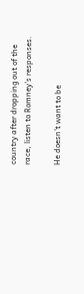country after dropping out of the race, listen to Romney’s responses.

He doesn’t want to be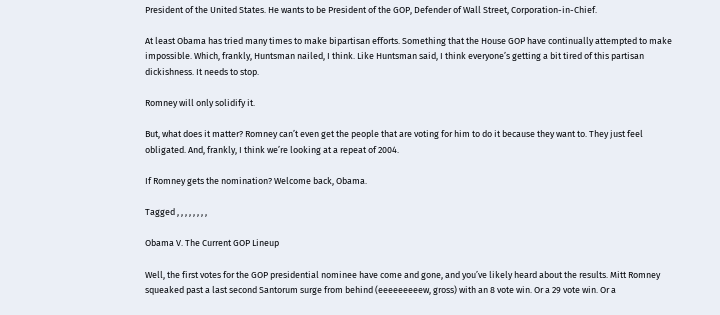President of the United States. He wants to be President of the GOP, Defender of Wall Street, Corporation-in-Chief.

At least Obama has tried many times to make bipartisan efforts. Something that the House GOP have continually attempted to make impossible. Which, frankly, Huntsman nailed, I think. Like Huntsman said, I think everyone’s getting a bit tired of this partisan dickishness. It needs to stop.

Romney will only solidify it.

But, what does it matter? Romney can’t even get the people that are voting for him to do it because they want to. They just feel obligated. And, frankly, I think we’re looking at a repeat of 2004.

If Romney gets the nomination? Welcome back, Obama.

Tagged , , , , , , , ,

Obama V. The Current GOP Lineup

Well, the first votes for the GOP presidential nominee have come and gone, and you’ve likely heard about the results. Mitt Romney squeaked past a last second Santorum surge from behind (eeeeeeeeew, gross) with an 8 vote win. Or a 29 vote win. Or a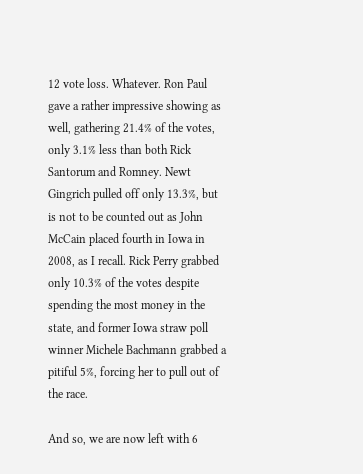12 vote loss. Whatever. Ron Paul gave a rather impressive showing as well, gathering 21.4% of the votes, only 3.1% less than both Rick Santorum and Romney. Newt Gingrich pulled off only 13.3%, but is not to be counted out as John McCain placed fourth in Iowa in 2008, as I recall. Rick Perry grabbed only 10.3% of the votes despite spending the most money in the state, and former Iowa straw poll winner Michele Bachmann grabbed a pitiful 5%, forcing her to pull out of the race.

And so, we are now left with 6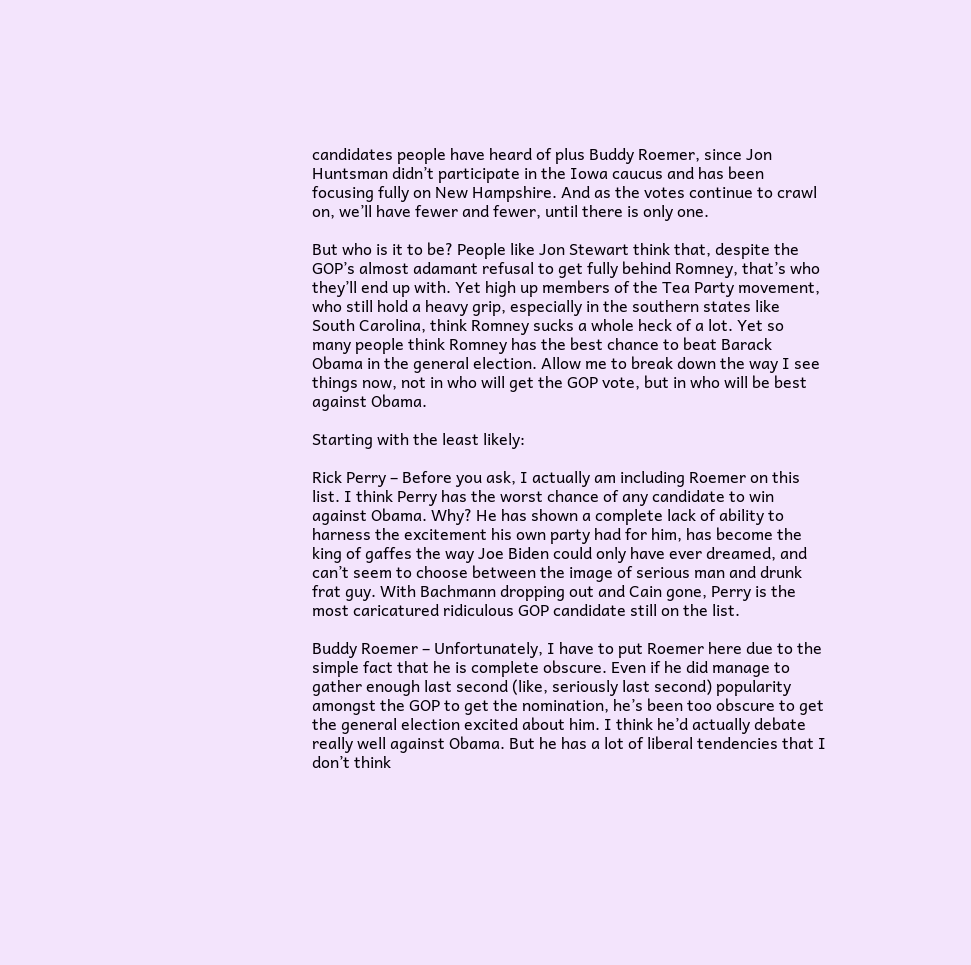candidates people have heard of plus Buddy Roemer, since Jon Huntsman didn’t participate in the Iowa caucus and has been focusing fully on New Hampshire. And as the votes continue to crawl on, we’ll have fewer and fewer, until there is only one.

But who is it to be? People like Jon Stewart think that, despite the GOP’s almost adamant refusal to get fully behind Romney, that’s who they’ll end up with. Yet high up members of the Tea Party movement, who still hold a heavy grip, especially in the southern states like South Carolina, think Romney sucks a whole heck of a lot. Yet so many people think Romney has the best chance to beat Barack Obama in the general election. Allow me to break down the way I see things now, not in who will get the GOP vote, but in who will be best against Obama.

Starting with the least likely:

Rick Perry – Before you ask, I actually am including Roemer on this list. I think Perry has the worst chance of any candidate to win against Obama. Why? He has shown a complete lack of ability to harness the excitement his own party had for him, has become the king of gaffes the way Joe Biden could only have ever dreamed, and can’t seem to choose between the image of serious man and drunk frat guy. With Bachmann dropping out and Cain gone, Perry is the most caricatured ridiculous GOP candidate still on the list.

Buddy Roemer – Unfortunately, I have to put Roemer here due to the simple fact that he is complete obscure. Even if he did manage to gather enough last second (like, seriously last second) popularity amongst the GOP to get the nomination, he’s been too obscure to get the general election excited about him. I think he’d actually debate really well against Obama. But he has a lot of liberal tendencies that I don’t think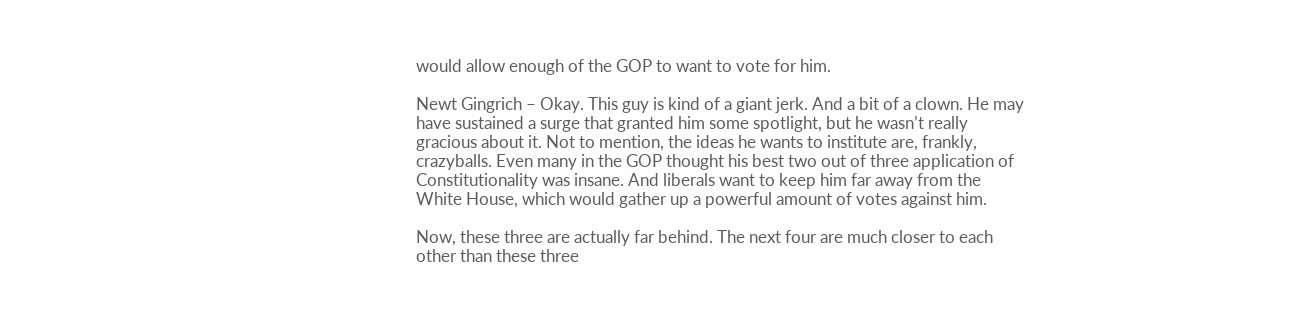would allow enough of the GOP to want to vote for him.

Newt Gingrich – Okay. This guy is kind of a giant jerk. And a bit of a clown. He may have sustained a surge that granted him some spotlight, but he wasn’t really gracious about it. Not to mention, the ideas he wants to institute are, frankly, crazyballs. Even many in the GOP thought his best two out of three application of Constitutionality was insane. And liberals want to keep him far away from the White House, which would gather up a powerful amount of votes against him.

Now, these three are actually far behind. The next four are much closer to each other than these three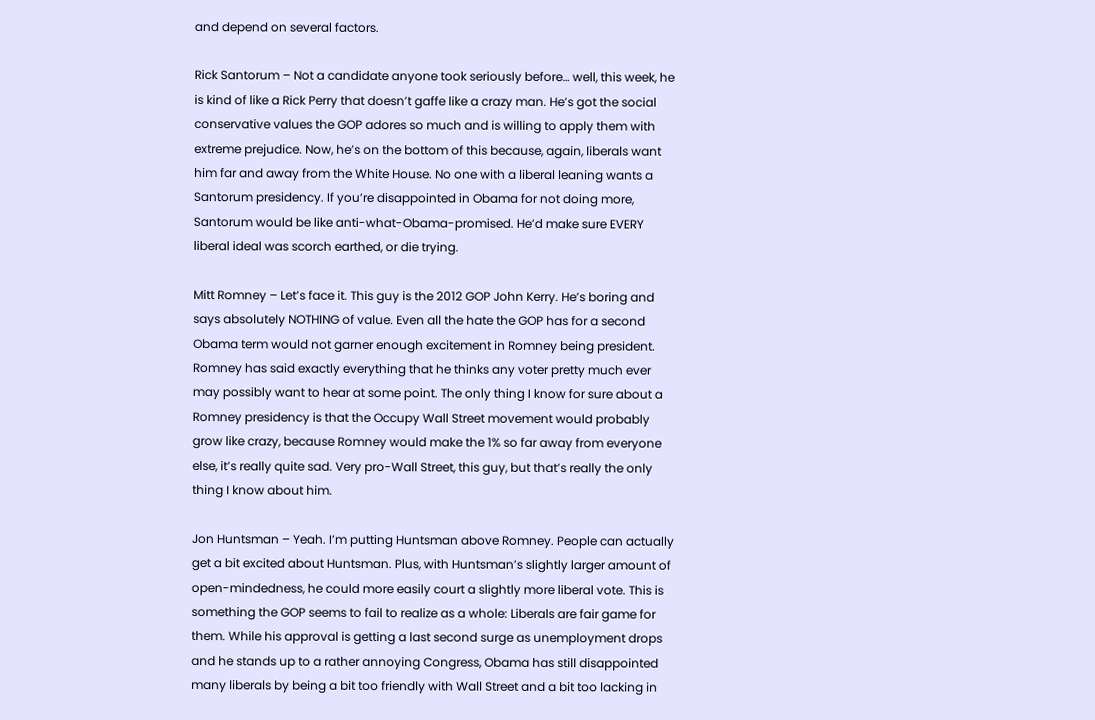and depend on several factors.

Rick Santorum – Not a candidate anyone took seriously before… well, this week, he is kind of like a Rick Perry that doesn’t gaffe like a crazy man. He’s got the social conservative values the GOP adores so much and is willing to apply them with extreme prejudice. Now, he’s on the bottom of this because, again, liberals want him far and away from the White House. No one with a liberal leaning wants a Santorum presidency. If you’re disappointed in Obama for not doing more, Santorum would be like anti-what-Obama-promised. He’d make sure EVERY liberal ideal was scorch earthed, or die trying.

Mitt Romney – Let’s face it. This guy is the 2012 GOP John Kerry. He’s boring and says absolutely NOTHING of value. Even all the hate the GOP has for a second Obama term would not garner enough excitement in Romney being president. Romney has said exactly everything that he thinks any voter pretty much ever may possibly want to hear at some point. The only thing I know for sure about a Romney presidency is that the Occupy Wall Street movement would probably grow like crazy, because Romney would make the 1% so far away from everyone else, it’s really quite sad. Very pro-Wall Street, this guy, but that’s really the only thing I know about him.

Jon Huntsman – Yeah. I’m putting Huntsman above Romney. People can actually get a bit excited about Huntsman. Plus, with Huntsman’s slightly larger amount of open-mindedness, he could more easily court a slightly more liberal vote. This is something the GOP seems to fail to realize as a whole: Liberals are fair game for them. While his approval is getting a last second surge as unemployment drops and he stands up to a rather annoying Congress, Obama has still disappointed many liberals by being a bit too friendly with Wall Street and a bit too lacking in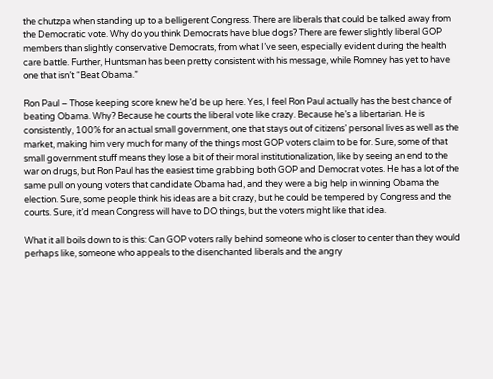the chutzpa when standing up to a belligerent Congress. There are liberals that could be talked away from the Democratic vote. Why do you think Democrats have blue dogs? There are fewer slightly liberal GOP members than slightly conservative Democrats, from what I’ve seen, especially evident during the health care battle. Further, Huntsman has been pretty consistent with his message, while Romney has yet to have one that isn’t “Beat Obama.”

Ron Paul – Those keeping score knew he’d be up here. Yes, I feel Ron Paul actually has the best chance of beating Obama. Why? Because he courts the liberal vote like crazy. Because he’s a libertarian. He is consistently, 100% for an actual small government, one that stays out of citizens’ personal lives as well as the market, making him very much for many of the things most GOP voters claim to be for. Sure, some of that small government stuff means they lose a bit of their moral institutionalization, like by seeing an end to the war on drugs, but Ron Paul has the easiest time grabbing both GOP and Democrat votes. He has a lot of the same pull on young voters that candidate Obama had, and they were a big help in winning Obama the election. Sure, some people think his ideas are a bit crazy, but he could be tempered by Congress and the courts. Sure, it’d mean Congress will have to DO things, but the voters might like that idea.

What it all boils down to is this: Can GOP voters rally behind someone who is closer to center than they would perhaps like, someone who appeals to the disenchanted liberals and the angry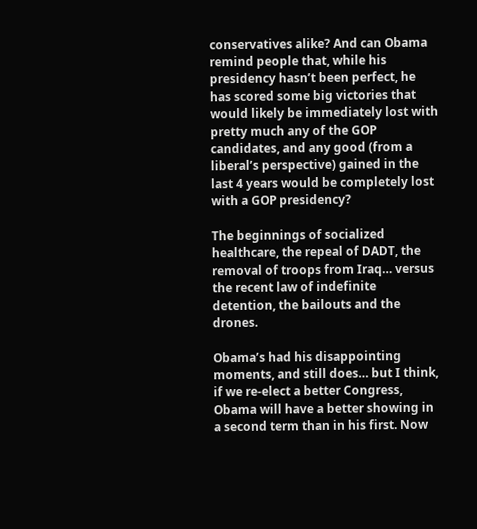conservatives alike? And can Obama remind people that, while his presidency hasn’t been perfect, he has scored some big victories that would likely be immediately lost with pretty much any of the GOP candidates, and any good (from a liberal’s perspective) gained in the last 4 years would be completely lost with a GOP presidency?

The beginnings of socialized healthcare, the repeal of DADT, the removal of troops from Iraq… versus the recent law of indefinite detention, the bailouts and the drones.

Obama’s had his disappointing moments, and still does… but I think, if we re-elect a better Congress, Obama will have a better showing in a second term than in his first. Now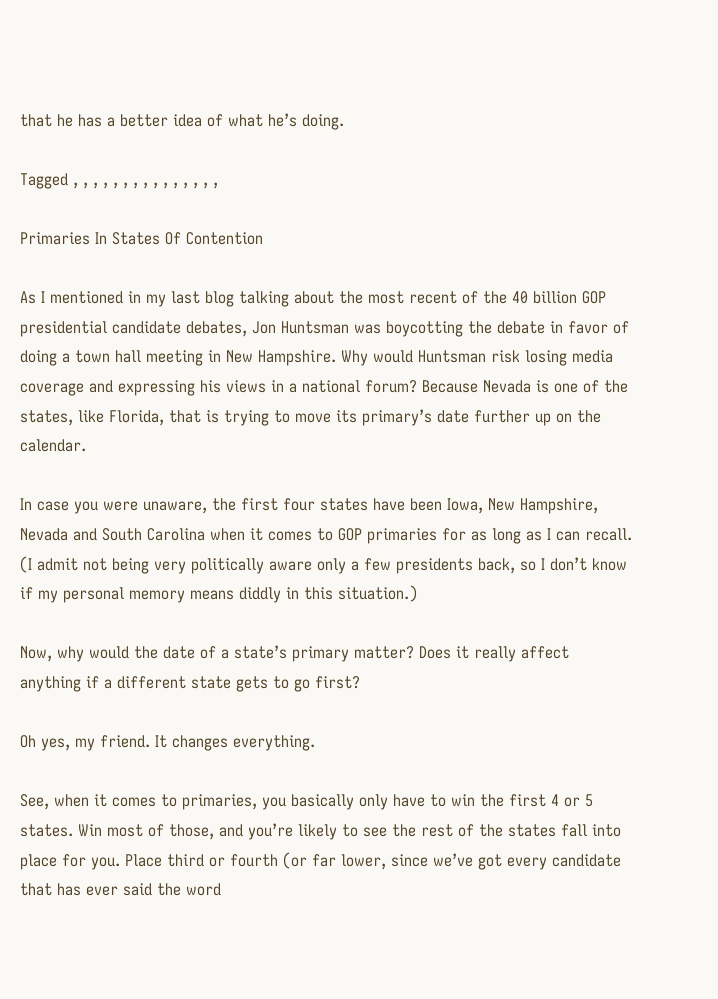that he has a better idea of what he’s doing.

Tagged , , , , , , , , , , , , , , ,

Primaries In States Of Contention

As I mentioned in my last blog talking about the most recent of the 40 billion GOP presidential candidate debates, Jon Huntsman was boycotting the debate in favor of doing a town hall meeting in New Hampshire. Why would Huntsman risk losing media coverage and expressing his views in a national forum? Because Nevada is one of the states, like Florida, that is trying to move its primary’s date further up on the calendar.

In case you were unaware, the first four states have been Iowa, New Hampshire, Nevada and South Carolina when it comes to GOP primaries for as long as I can recall. (I admit not being very politically aware only a few presidents back, so I don’t know if my personal memory means diddly in this situation.)

Now, why would the date of a state’s primary matter? Does it really affect anything if a different state gets to go first?

Oh yes, my friend. It changes everything.

See, when it comes to primaries, you basically only have to win the first 4 or 5 states. Win most of those, and you’re likely to see the rest of the states fall into place for you. Place third or fourth (or far lower, since we’ve got every candidate that has ever said the word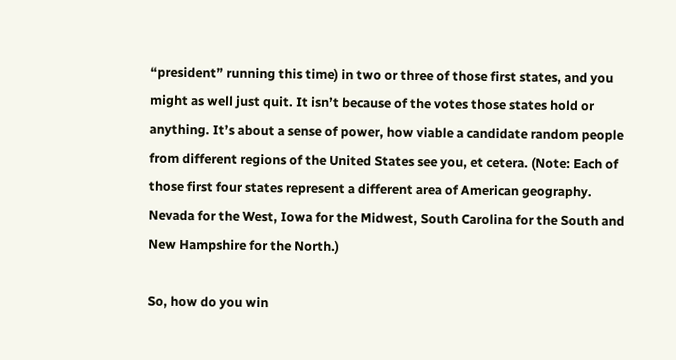“president” running this time) in two or three of those first states, and you might as well just quit. It isn’t because of the votes those states hold or anything. It’s about a sense of power, how viable a candidate random people from different regions of the United States see you, et cetera. (Note: Each of those first four states represent a different area of American geography. Nevada for the West, Iowa for the Midwest, South Carolina for the South and New Hampshire for the North.)

So, how do you win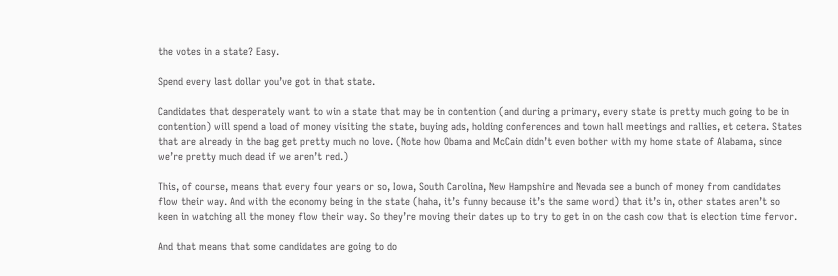the votes in a state? Easy.

Spend every last dollar you’ve got in that state.

Candidates that desperately want to win a state that may be in contention (and during a primary, every state is pretty much going to be in contention) will spend a load of money visiting the state, buying ads, holding conferences and town hall meetings and rallies, et cetera. States that are already in the bag get pretty much no love. (Note how Obama and McCain didn’t even bother with my home state of Alabama, since we’re pretty much dead if we aren’t red.)

This, of course, means that every four years or so, Iowa, South Carolina, New Hampshire and Nevada see a bunch of money from candidates flow their way. And with the economy being in the state (haha, it’s funny because it’s the same word) that it’s in, other states aren’t so keen in watching all the money flow their way. So they’re moving their dates up to try to get in on the cash cow that is election time fervor.

And that means that some candidates are going to do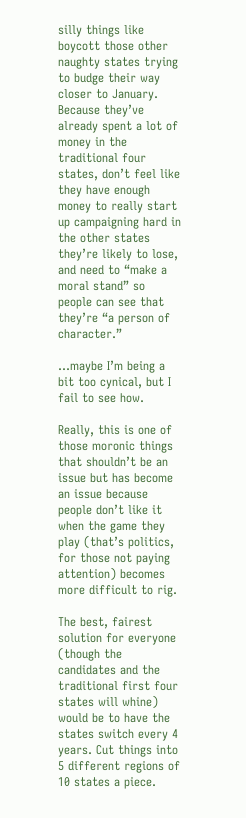silly things like boycott those other naughty states trying to budge their way closer to January. Because they’ve already spent a lot of money in the traditional four states, don’t feel like they have enough money to really start up campaigning hard in the other states they’re likely to lose, and need to “make a moral stand” so people can see that they’re “a person of character.”

…maybe I’m being a bit too cynical, but I fail to see how.

Really, this is one of those moronic things that shouldn’t be an issue but has become an issue because people don’t like it when the game they play (that’s politics, for those not paying attention) becomes more difficult to rig.

The best, fairest solution for everyone (though the candidates and the traditional first four states will whine) would be to have the states switch every 4 years. Cut things into 5 different regions of 10 states a piece.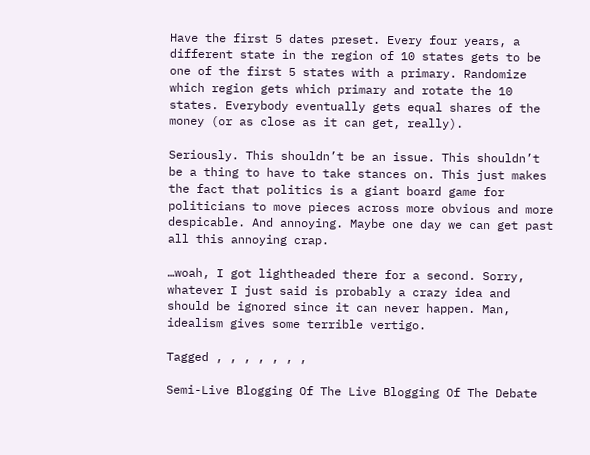Have the first 5 dates preset. Every four years, a different state in the region of 10 states gets to be one of the first 5 states with a primary. Randomize which region gets which primary and rotate the 10 states. Everybody eventually gets equal shares of the money (or as close as it can get, really).

Seriously. This shouldn’t be an issue. This shouldn’t be a thing to have to take stances on. This just makes the fact that politics is a giant board game for politicians to move pieces across more obvious and more despicable. And annoying. Maybe one day we can get past all this annoying crap.

…woah, I got lightheaded there for a second. Sorry, whatever I just said is probably a crazy idea and should be ignored since it can never happen. Man, idealism gives some terrible vertigo.

Tagged , , , , , , ,

Semi-Live Blogging Of The Live Blogging Of The Debate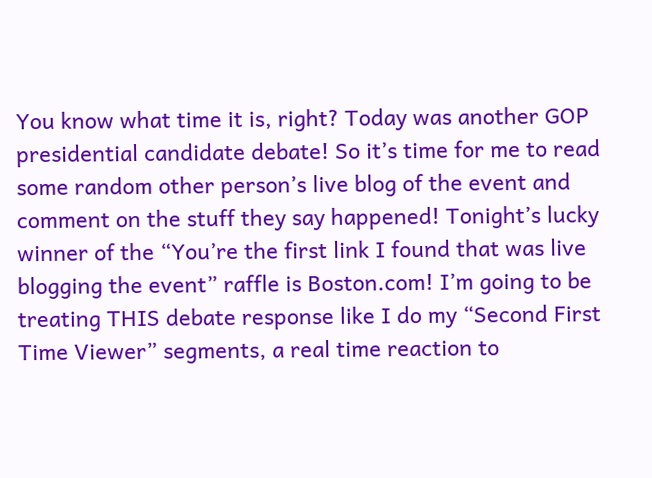You know what time it is, right? Today was another GOP presidential candidate debate! So it’s time for me to read some random other person’s live blog of the event and comment on the stuff they say happened! Tonight’s lucky winner of the “You’re the first link I found that was live blogging the event” raffle is Boston.com! I’m going to be treating THIS debate response like I do my “Second First Time Viewer” segments, a real time reaction to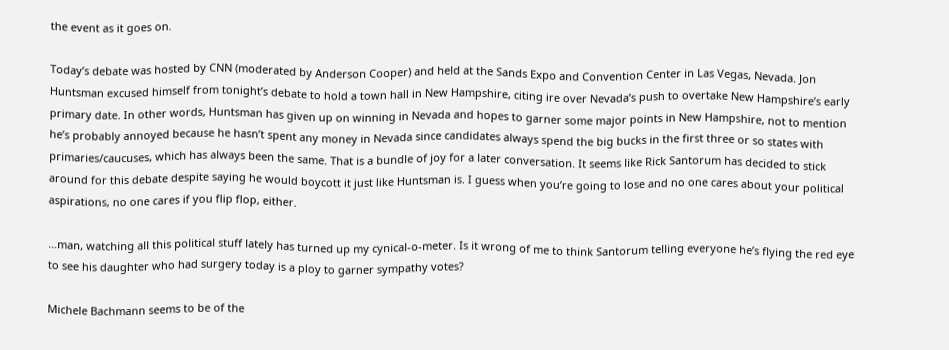the event as it goes on.

Today’s debate was hosted by CNN (moderated by Anderson Cooper) and held at the Sands Expo and Convention Center in Las Vegas, Nevada. Jon Huntsman excused himself from tonight’s debate to hold a town hall in New Hampshire, citing ire over Nevada’s push to overtake New Hampshire’s early primary date. In other words, Huntsman has given up on winning in Nevada and hopes to garner some major points in New Hampshire, not to mention he’s probably annoyed because he hasn’t spent any money in Nevada since candidates always spend the big bucks in the first three or so states with primaries/caucuses, which has always been the same. That is a bundle of joy for a later conversation. It seems like Rick Santorum has decided to stick around for this debate despite saying he would boycott it just like Huntsman is. I guess when you’re going to lose and no one cares about your political aspirations, no one cares if you flip flop, either.

…man, watching all this political stuff lately has turned up my cynical-o-meter. Is it wrong of me to think Santorum telling everyone he’s flying the red eye to see his daughter who had surgery today is a ploy to garner sympathy votes?

Michele Bachmann seems to be of the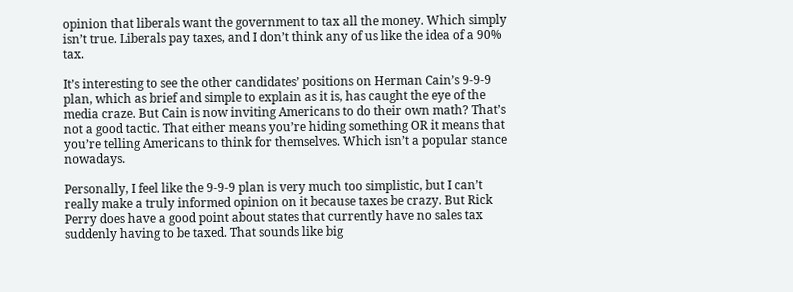opinion that liberals want the government to tax all the money. Which simply isn’t true. Liberals pay taxes, and I don’t think any of us like the idea of a 90% tax.

It’s interesting to see the other candidates’ positions on Herman Cain’s 9-9-9 plan, which as brief and simple to explain as it is, has caught the eye of the media craze. But Cain is now inviting Americans to do their own math? That’s not a good tactic. That either means you’re hiding something OR it means that you’re telling Americans to think for themselves. Which isn’t a popular stance nowadays.

Personally, I feel like the 9-9-9 plan is very much too simplistic, but I can’t really make a truly informed opinion on it because taxes be crazy. But Rick Perry does have a good point about states that currently have no sales tax suddenly having to be taxed. That sounds like big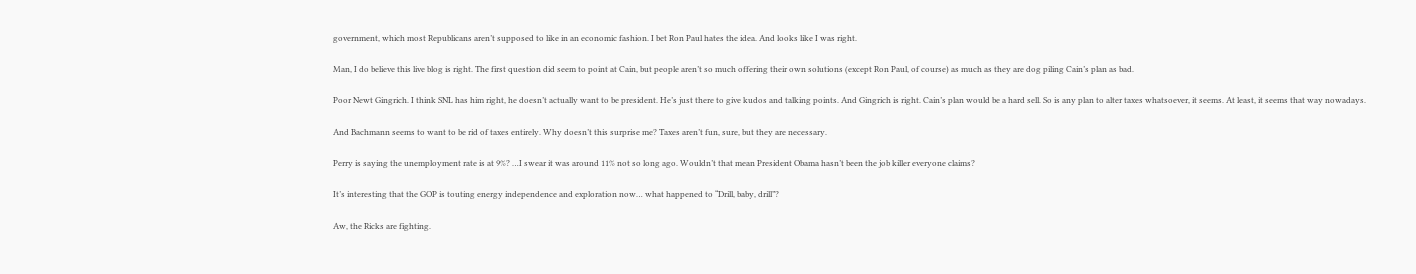government, which most Republicans aren’t supposed to like in an economic fashion. I bet Ron Paul hates the idea. And looks like I was right.

Man, I do believe this live blog is right. The first question did seem to point at Cain, but people aren’t so much offering their own solutions (except Ron Paul, of course) as much as they are dog piling Cain’s plan as bad.

Poor Newt Gingrich. I think SNL has him right, he doesn’t actually want to be president. He’s just there to give kudos and talking points. And Gingrich is right. Cain’s plan would be a hard sell. So is any plan to alter taxes whatsoever, it seems. At least, it seems that way nowadays.

And Bachmann seems to want to be rid of taxes entirely. Why doesn’t this surprise me? Taxes aren’t fun, sure, but they are necessary.

Perry is saying the unemployment rate is at 9%? …I swear it was around 11% not so long ago. Wouldn’t that mean President Obama hasn’t been the job killer everyone claims?

It’s interesting that the GOP is touting energy independence and exploration now… what happened to “Drill, baby, drill”?

Aw, the Ricks are fighting.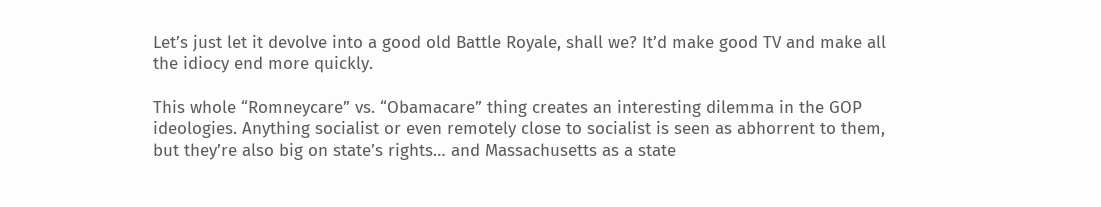Let’s just let it devolve into a good old Battle Royale, shall we? It’d make good TV and make all the idiocy end more quickly.

This whole “Romneycare” vs. “Obamacare” thing creates an interesting dilemma in the GOP ideologies. Anything socialist or even remotely close to socialist is seen as abhorrent to them, but they’re also big on state’s rights… and Massachusetts as a state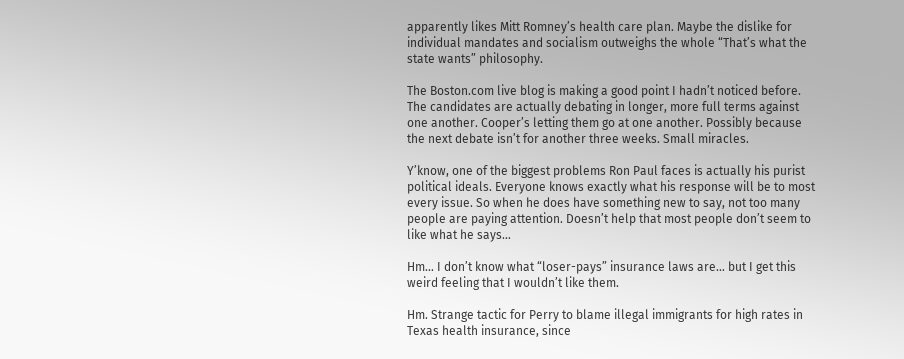apparently likes Mitt Romney’s health care plan. Maybe the dislike for individual mandates and socialism outweighs the whole “That’s what the state wants” philosophy.

The Boston.com live blog is making a good point I hadn’t noticed before. The candidates are actually debating in longer, more full terms against one another. Cooper’s letting them go at one another. Possibly because the next debate isn’t for another three weeks. Small miracles.

Y’know, one of the biggest problems Ron Paul faces is actually his purist political ideals. Everyone knows exactly what his response will be to most every issue. So when he does have something new to say, not too many people are paying attention. Doesn’t help that most people don’t seem to like what he says…

Hm… I don’t know what “loser-pays” insurance laws are… but I get this weird feeling that I wouldn’t like them.

Hm. Strange tactic for Perry to blame illegal immigrants for high rates in Texas health insurance, since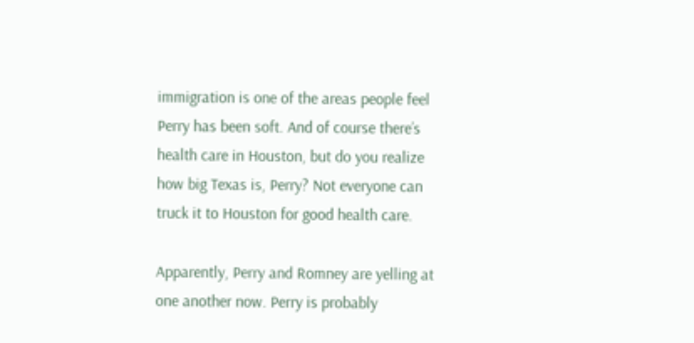immigration is one of the areas people feel Perry has been soft. And of course there’s health care in Houston, but do you realize how big Texas is, Perry? Not everyone can truck it to Houston for good health care.

Apparently, Perry and Romney are yelling at one another now. Perry is probably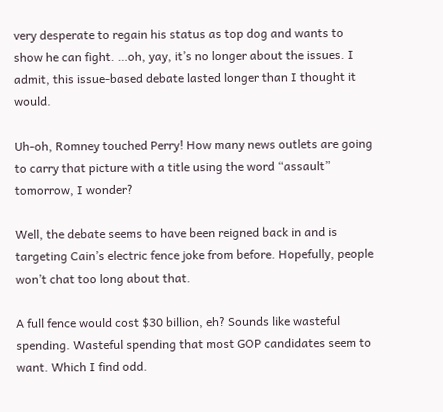very desperate to regain his status as top dog and wants to show he can fight. …oh, yay, it’s no longer about the issues. I admit, this issue-based debate lasted longer than I thought it would.

Uh-oh, Romney touched Perry! How many news outlets are going to carry that picture with a title using the word “assault” tomorrow, I wonder?

Well, the debate seems to have been reigned back in and is targeting Cain’s electric fence joke from before. Hopefully, people won’t chat too long about that.

A full fence would cost $30 billion, eh? Sounds like wasteful spending. Wasteful spending that most GOP candidates seem to want. Which I find odd.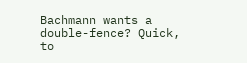Bachmann wants a double-fence? Quick, to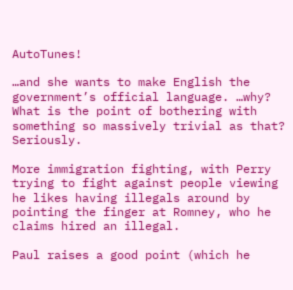AutoTunes!

…and she wants to make English the government’s official language. …why? What is the point of bothering with something so massively trivial as that? Seriously.

More immigration fighting, with Perry trying to fight against people viewing he likes having illegals around by pointing the finger at Romney, who he claims hired an illegal.

Paul raises a good point (which he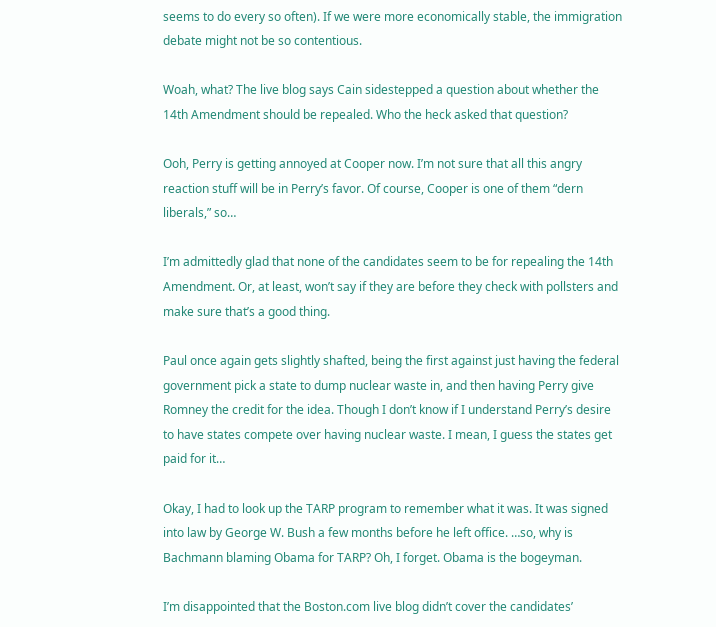seems to do every so often). If we were more economically stable, the immigration debate might not be so contentious.

Woah, what? The live blog says Cain sidestepped a question about whether the 14th Amendment should be repealed. Who the heck asked that question?

Ooh, Perry is getting annoyed at Cooper now. I’m not sure that all this angry reaction stuff will be in Perry’s favor. Of course, Cooper is one of them “dern liberals,” so…

I’m admittedly glad that none of the candidates seem to be for repealing the 14th Amendment. Or, at least, won’t say if they are before they check with pollsters and make sure that’s a good thing.

Paul once again gets slightly shafted, being the first against just having the federal government pick a state to dump nuclear waste in, and then having Perry give Romney the credit for the idea. Though I don’t know if I understand Perry’s desire to have states compete over having nuclear waste. I mean, I guess the states get paid for it…

Okay, I had to look up the TARP program to remember what it was. It was signed into law by George W. Bush a few months before he left office. …so, why is Bachmann blaming Obama for TARP? Oh, I forget. Obama is the bogeyman.

I’m disappointed that the Boston.com live blog didn’t cover the candidates’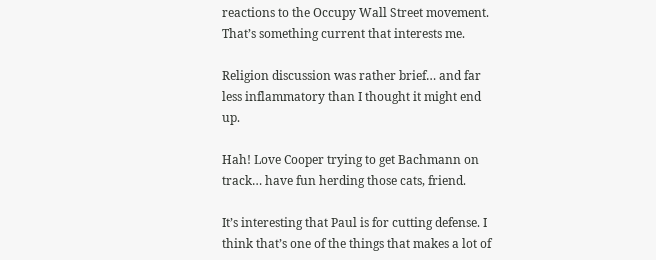reactions to the Occupy Wall Street movement. That’s something current that interests me.

Religion discussion was rather brief… and far less inflammatory than I thought it might end up.

Hah! Love Cooper trying to get Bachmann on track… have fun herding those cats, friend.

It’s interesting that Paul is for cutting defense. I think that’s one of the things that makes a lot of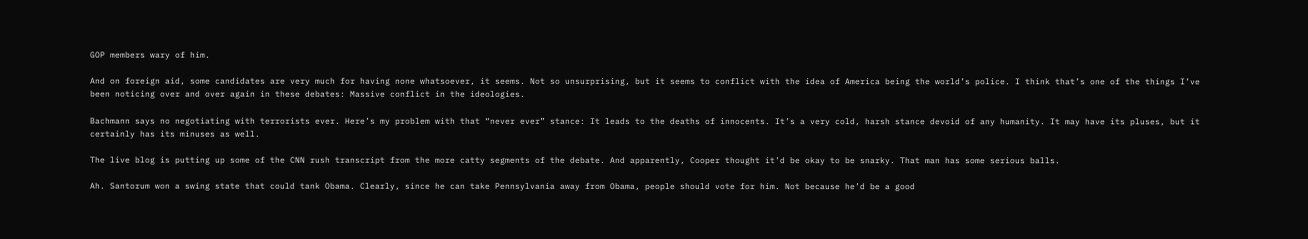GOP members wary of him.

And on foreign aid, some candidates are very much for having none whatsoever, it seems. Not so unsurprising, but it seems to conflict with the idea of America being the world’s police. I think that’s one of the things I’ve been noticing over and over again in these debates: Massive conflict in the ideologies.

Bachmann says no negotiating with terrorists ever. Here’s my problem with that “never ever” stance: It leads to the deaths of innocents. It’s a very cold, harsh stance devoid of any humanity. It may have its pluses, but it certainly has its minuses as well.

The live blog is putting up some of the CNN rush transcript from the more catty segments of the debate. And apparently, Cooper thought it’d be okay to be snarky. That man has some serious balls.

Ah. Santorum won a swing state that could tank Obama. Clearly, since he can take Pennsylvania away from Obama, people should vote for him. Not because he’d be a good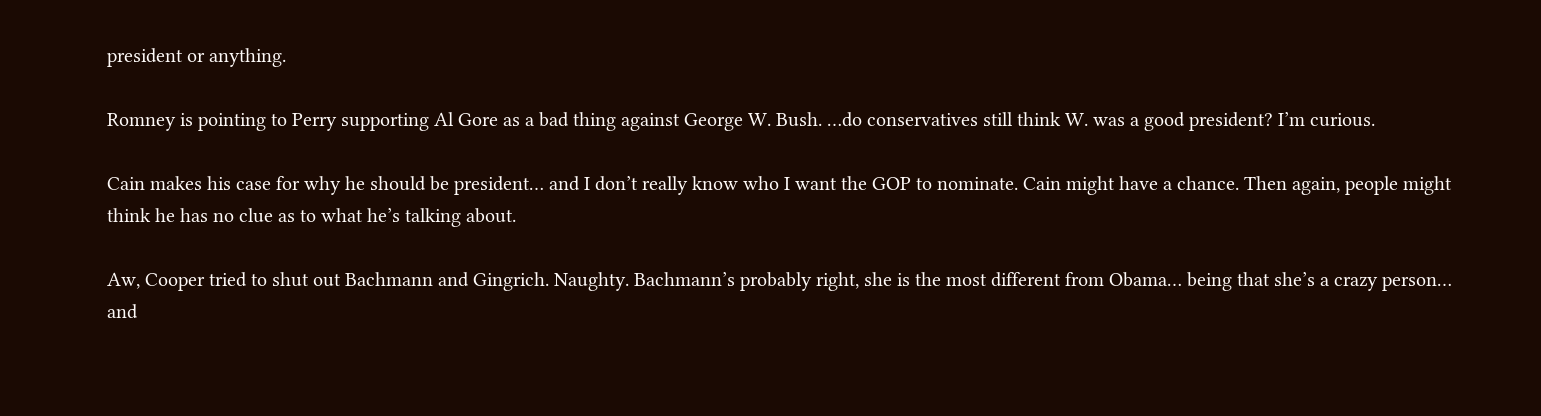president or anything.

Romney is pointing to Perry supporting Al Gore as a bad thing against George W. Bush. …do conservatives still think W. was a good president? I’m curious.

Cain makes his case for why he should be president… and I don’t really know who I want the GOP to nominate. Cain might have a chance. Then again, people might think he has no clue as to what he’s talking about.

Aw, Cooper tried to shut out Bachmann and Gingrich. Naughty. Bachmann’s probably right, she is the most different from Obama… being that she’s a crazy person… and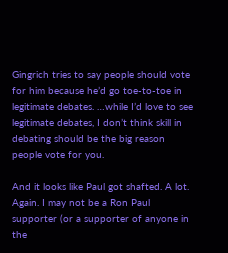Gingrich tries to say people should vote for him because he’d go toe-to-toe in legitimate debates. …while I’d love to see legitimate debates, I don’t think skill in debating should be the big reason people vote for you.

And it looks like Paul got shafted. A lot. Again. I may not be a Ron Paul supporter (or a supporter of anyone in the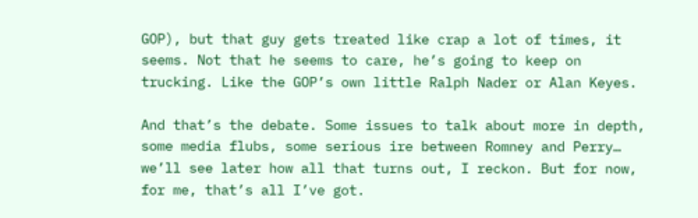GOP), but that guy gets treated like crap a lot of times, it seems. Not that he seems to care, he’s going to keep on trucking. Like the GOP’s own little Ralph Nader or Alan Keyes.

And that’s the debate. Some issues to talk about more in depth, some media flubs, some serious ire between Romney and Perry… we’ll see later how all that turns out, I reckon. But for now, for me, that’s all I’ve got.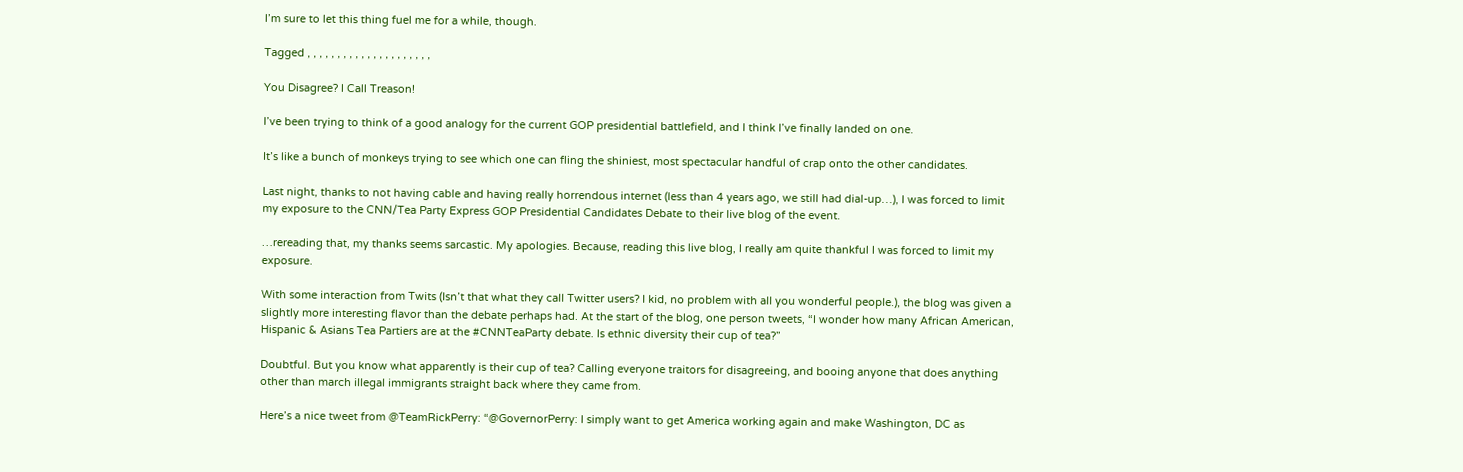I’m sure to let this thing fuel me for a while, though.

Tagged , , , , , , , , , , , , , , , , , , , , ,

You Disagree? I Call Treason!

I’ve been trying to think of a good analogy for the current GOP presidential battlefield, and I think I’ve finally landed on one.

It’s like a bunch of monkeys trying to see which one can fling the shiniest, most spectacular handful of crap onto the other candidates.

Last night, thanks to not having cable and having really horrendous internet (less than 4 years ago, we still had dial-up…), I was forced to limit my exposure to the CNN/Tea Party Express GOP Presidential Candidates Debate to their live blog of the event.

…rereading that, my thanks seems sarcastic. My apologies. Because, reading this live blog, I really am quite thankful I was forced to limit my exposure.

With some interaction from Twits (Isn’t that what they call Twitter users? I kid, no problem with all you wonderful people.), the blog was given a slightly more interesting flavor than the debate perhaps had. At the start of the blog, one person tweets, “I wonder how many African American, Hispanic & Asians Tea Partiers are at the #CNNTeaParty debate. Is ethnic diversity their cup of tea?”

Doubtful. But you know what apparently is their cup of tea? Calling everyone traitors for disagreeing, and booing anyone that does anything other than march illegal immigrants straight back where they came from.

Here’s a nice tweet from @TeamRickPerry: “@GovernorPerry: I simply want to get America working again and make Washington, DC as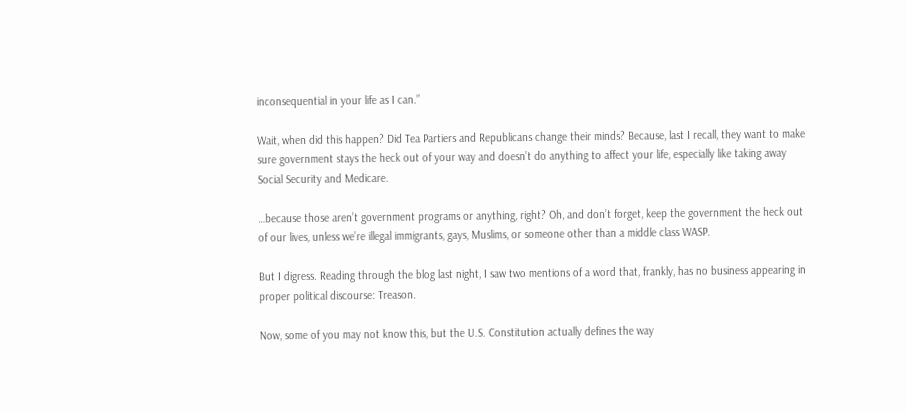inconsequential in your life as I can.”

Wait, when did this happen? Did Tea Partiers and Republicans change their minds? Because, last I recall, they want to make sure government stays the heck out of your way and doesn’t do anything to affect your life, especially like taking away Social Security and Medicare.

…because those aren’t government programs or anything, right? Oh, and don’t forget, keep the government the heck out of our lives, unless we’re illegal immigrants, gays, Muslims, or someone other than a middle class WASP.

But I digress. Reading through the blog last night, I saw two mentions of a word that, frankly, has no business appearing in proper political discourse: Treason.

Now, some of you may not know this, but the U.S. Constitution actually defines the way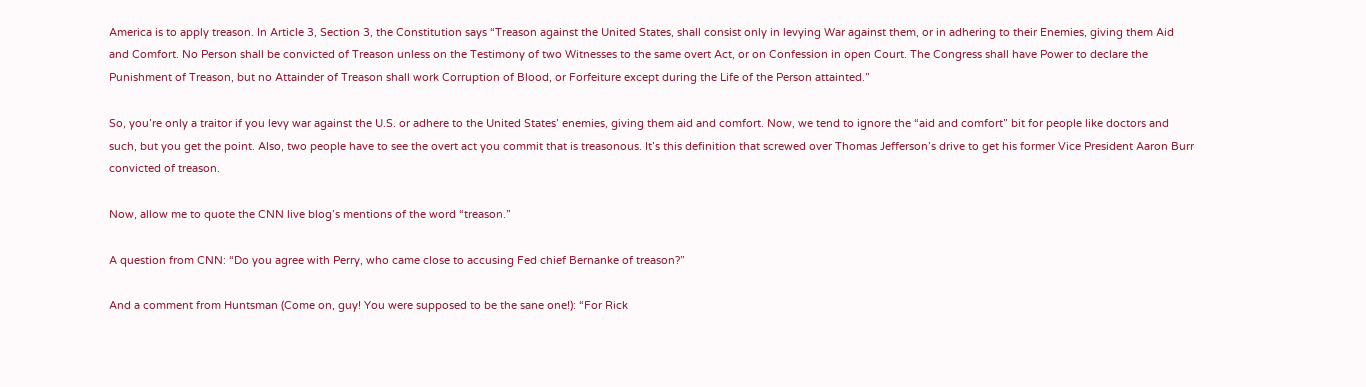America is to apply treason. In Article 3, Section 3, the Constitution says “Treason against the United States, shall consist only in levying War against them, or in adhering to their Enemies, giving them Aid and Comfort. No Person shall be convicted of Treason unless on the Testimony of two Witnesses to the same overt Act, or on Confession in open Court. The Congress shall have Power to declare the Punishment of Treason, but no Attainder of Treason shall work Corruption of Blood, or Forfeiture except during the Life of the Person attainted.”

So, you’re only a traitor if you levy war against the U.S. or adhere to the United States’ enemies, giving them aid and comfort. Now, we tend to ignore the “aid and comfort” bit for people like doctors and such, but you get the point. Also, two people have to see the overt act you commit that is treasonous. It’s this definition that screwed over Thomas Jefferson’s drive to get his former Vice President Aaron Burr convicted of treason.

Now, allow me to quote the CNN live blog’s mentions of the word “treason.”

A question from CNN: “Do you agree with Perry, who came close to accusing Fed chief Bernanke of treason?”

And a comment from Huntsman (Come on, guy! You were supposed to be the sane one!): “For Rick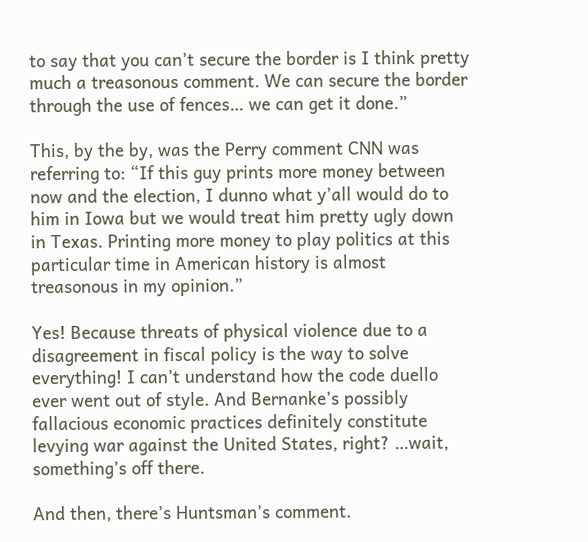to say that you can’t secure the border is I think pretty much a treasonous comment. We can secure the border through the use of fences… we can get it done.”

This, by the by, was the Perry comment CNN was referring to: “If this guy prints more money between now and the election, I dunno what y’all would do to him in Iowa but we would treat him pretty ugly down in Texas. Printing more money to play politics at this particular time in American history is almost treasonous in my opinion.”

Yes! Because threats of physical violence due to a disagreement in fiscal policy is the way to solve everything! I can’t understand how the code duello ever went out of style. And Bernanke’s possibly fallacious economic practices definitely constitute levying war against the United States, right? …wait, something’s off there.

And then, there’s Huntsman’s comment.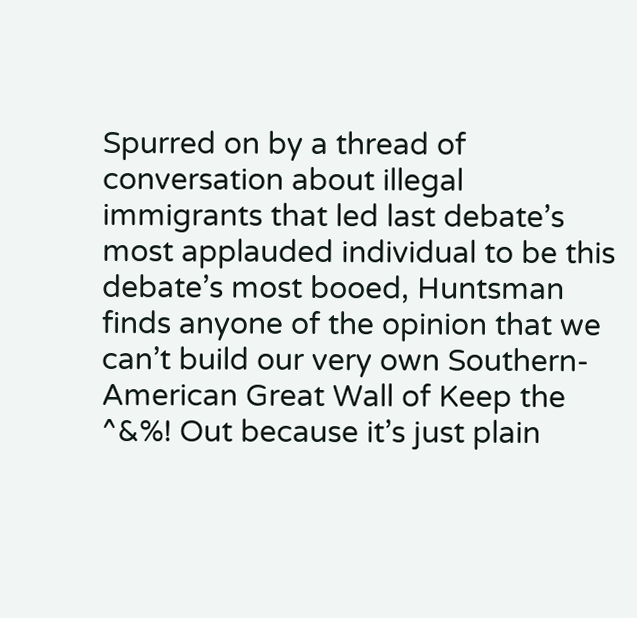Spurred on by a thread of conversation about illegal immigrants that led last debate’s most applauded individual to be this debate’s most booed, Huntsman finds anyone of the opinion that we can’t build our very own Southern-American Great Wall of Keep the ^&%! Out because it’s just plain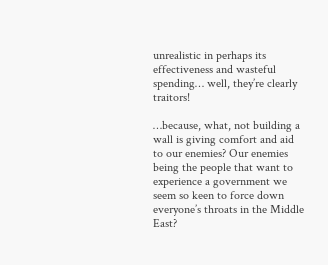unrealistic in perhaps its effectiveness and wasteful spending… well, they’re clearly traitors!

…because, what, not building a wall is giving comfort and aid to our enemies? Our enemies being the people that want to experience a government we seem so keen to force down everyone’s throats in the Middle East?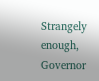Strangely enough, Governor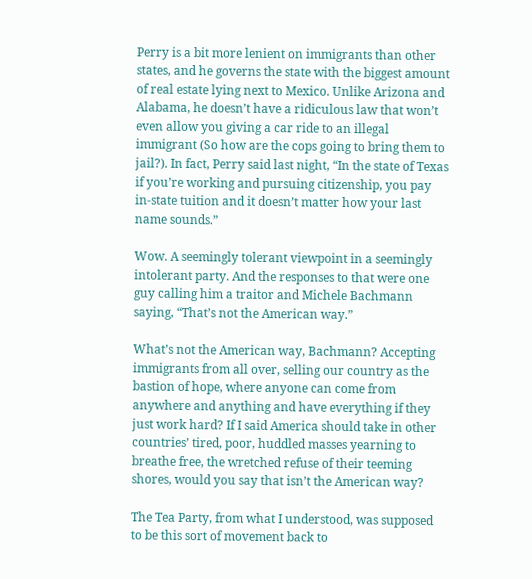Perry is a bit more lenient on immigrants than other states, and he governs the state with the biggest amount of real estate lying next to Mexico. Unlike Arizona and Alabama, he doesn’t have a ridiculous law that won’t even allow you giving a car ride to an illegal immigrant (So how are the cops going to bring them to jail?). In fact, Perry said last night, “In the state of Texas if you’re working and pursuing citizenship, you pay in-state tuition and it doesn’t matter how your last name sounds.”

Wow. A seemingly tolerant viewpoint in a seemingly intolerant party. And the responses to that were one guy calling him a traitor and Michele Bachmann saying, “That’s not the American way.”

What’s not the American way, Bachmann? Accepting immigrants from all over, selling our country as the bastion of hope, where anyone can come from anywhere and anything and have everything if they just work hard? If I said America should take in other countries’ tired, poor, huddled masses yearning to breathe free, the wretched refuse of their teeming shores, would you say that isn’t the American way?

The Tea Party, from what I understood, was supposed to be this sort of movement back to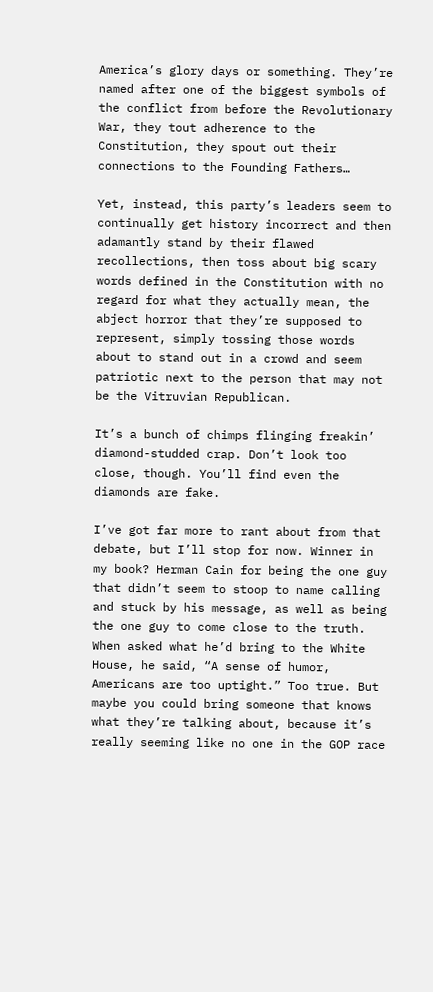America’s glory days or something. They’re named after one of the biggest symbols of the conflict from before the Revolutionary War, they tout adherence to the Constitution, they spout out their connections to the Founding Fathers…

Yet, instead, this party’s leaders seem to continually get history incorrect and then adamantly stand by their flawed recollections, then toss about big scary words defined in the Constitution with no regard for what they actually mean, the abject horror that they’re supposed to represent, simply tossing those words about to stand out in a crowd and seem patriotic next to the person that may not be the Vitruvian Republican.

It’s a bunch of chimps flinging freakin’ diamond-studded crap. Don’t look too close, though. You’ll find even the diamonds are fake.

I’ve got far more to rant about from that debate, but I’ll stop for now. Winner in my book? Herman Cain for being the one guy that didn’t seem to stoop to name calling and stuck by his message, as well as being the one guy to come close to the truth. When asked what he’d bring to the White House, he said, “A sense of humor, Americans are too uptight.” Too true. But maybe you could bring someone that knows what they’re talking about, because it’s really seeming like no one in the GOP race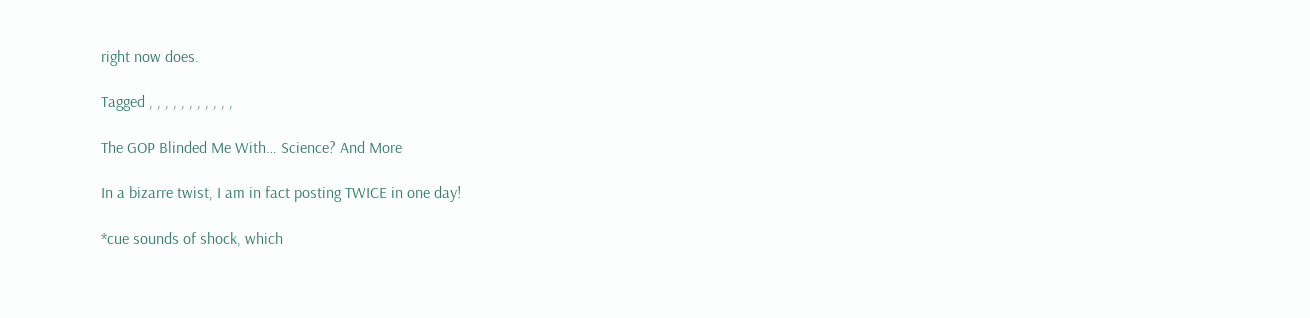right now does.

Tagged , , , , , , , , , , ,

The GOP Blinded Me With… Science? And More

In a bizarre twist, I am in fact posting TWICE in one day!

*cue sounds of shock, which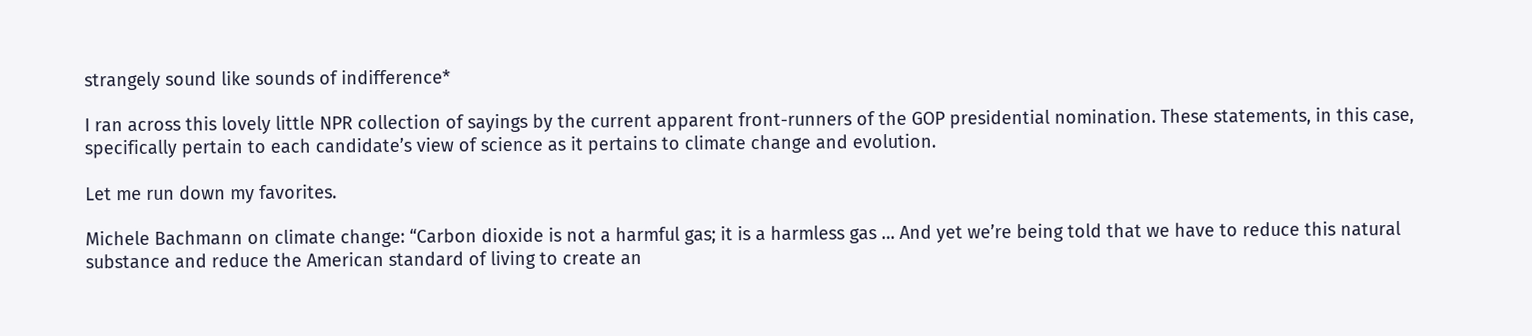strangely sound like sounds of indifference*

I ran across this lovely little NPR collection of sayings by the current apparent front-runners of the GOP presidential nomination. These statements, in this case, specifically pertain to each candidate’s view of science as it pertains to climate change and evolution.

Let me run down my favorites.

Michele Bachmann on climate change: “Carbon dioxide is not a harmful gas; it is a harmless gas … And yet we’re being told that we have to reduce this natural substance and reduce the American standard of living to create an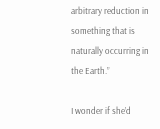arbitrary reduction in something that is naturally occurring in the Earth.”

I wonder if she’d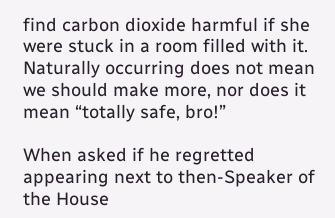find carbon dioxide harmful if she were stuck in a room filled with it. Naturally occurring does not mean we should make more, nor does it mean “totally safe, bro!”

When asked if he regretted appearing next to then-Speaker of the House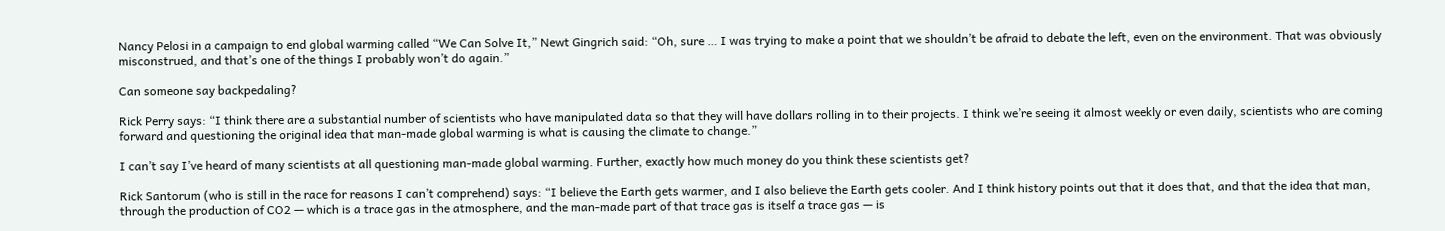Nancy Pelosi in a campaign to end global warming called “We Can Solve It,” Newt Gingrich said: “Oh, sure … I was trying to make a point that we shouldn’t be afraid to debate the left, even on the environment. That was obviously misconstrued, and that’s one of the things I probably won’t do again.”

Can someone say backpedaling?

Rick Perry says: “I think there are a substantial number of scientists who have manipulated data so that they will have dollars rolling in to their projects. I think we’re seeing it almost weekly or even daily, scientists who are coming forward and questioning the original idea that man-made global warming is what is causing the climate to change.”

I can’t say I’ve heard of many scientists at all questioning man-made global warming. Further, exactly how much money do you think these scientists get?

Rick Santorum (who is still in the race for reasons I can’t comprehend) says: “I believe the Earth gets warmer, and I also believe the Earth gets cooler. And I think history points out that it does that, and that the idea that man, through the production of CO2 — which is a trace gas in the atmosphere, and the man-made part of that trace gas is itself a trace gas — is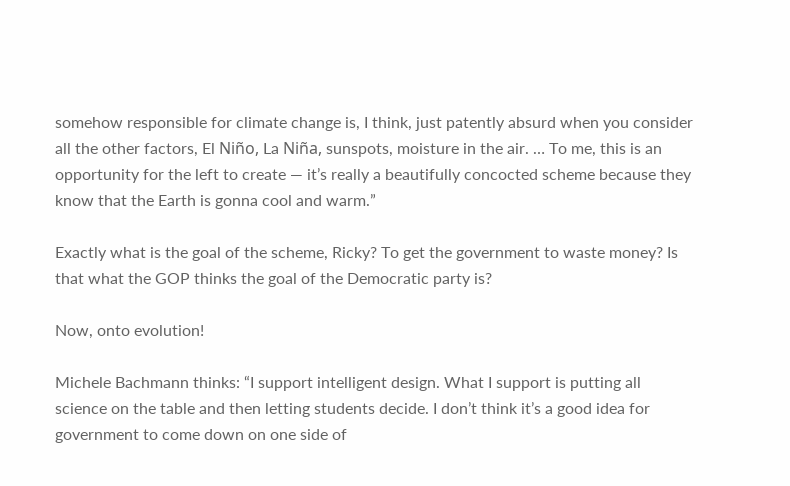somehow responsible for climate change is, I think, just patently absurd when you consider all the other factors, El Niño, La Niña, sunspots, moisture in the air. … To me, this is an opportunity for the left to create — it’s really a beautifully concocted scheme because they know that the Earth is gonna cool and warm.”

Exactly what is the goal of the scheme, Ricky? To get the government to waste money? Is that what the GOP thinks the goal of the Democratic party is?

Now, onto evolution!

Michele Bachmann thinks: “I support intelligent design. What I support is putting all science on the table and then letting students decide. I don’t think it’s a good idea for government to come down on one side of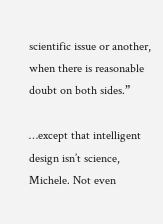scientific issue or another, when there is reasonable doubt on both sides.”

…except that intelligent design isn’t science, Michele. Not even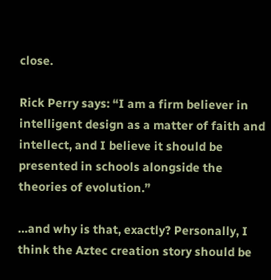close.

Rick Perry says: “I am a firm believer in intelligent design as a matter of faith and intellect, and I believe it should be presented in schools alongside the theories of evolution.”

…and why is that, exactly? Personally, I think the Aztec creation story should be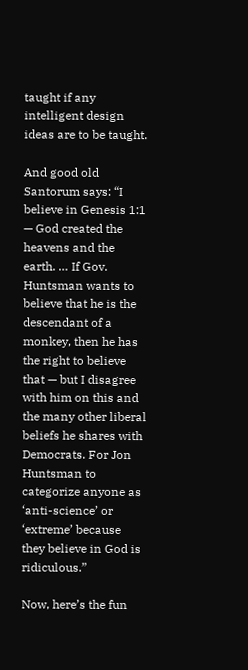taught if any intelligent design ideas are to be taught.

And good old Santorum says: “I believe in Genesis 1:1 — God created the heavens and the earth. … If Gov. Huntsman wants to believe that he is the descendant of a monkey, then he has the right to believe that — but I disagree with him on this and the many other liberal beliefs he shares with Democrats. For Jon Huntsman to categorize anyone as ‘anti-science’ or ‘extreme’ because they believe in God is ridiculous.”

Now, here’s the fun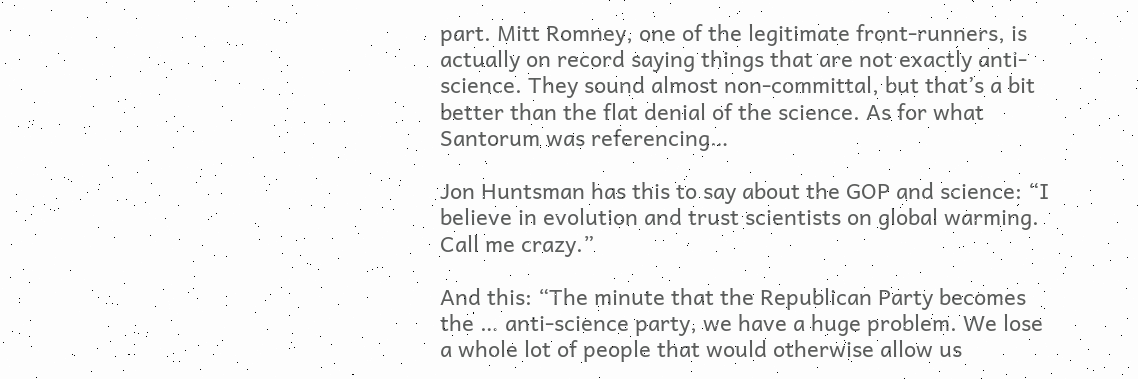part. Mitt Romney, one of the legitimate front-runners, is actually on record saying things that are not exactly anti-science. They sound almost non-committal, but that’s a bit better than the flat denial of the science. As for what Santorum was referencing…

Jon Huntsman has this to say about the GOP and science: “I believe in evolution and trust scientists on global warming. Call me crazy.”

And this: “The minute that the Republican Party becomes the … anti-science party, we have a huge problem. We lose a whole lot of people that would otherwise allow us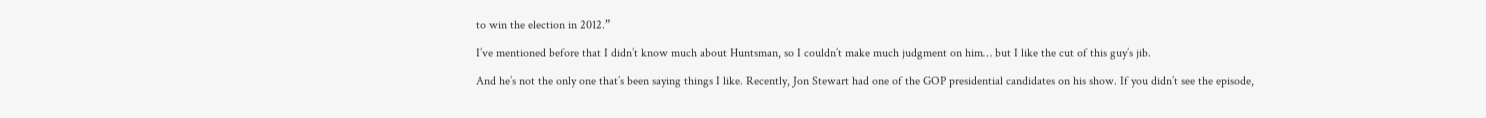to win the election in 2012.”

I’ve mentioned before that I didn’t know much about Huntsman, so I couldn’t make much judgment on him… but I like the cut of this guy’s jib.

And he’s not the only one that’s been saying things I like. Recently, Jon Stewart had one of the GOP presidential candidates on his show. If you didn’t see the episode,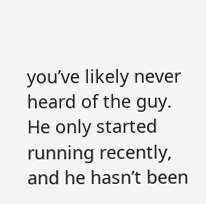you’ve likely never heard of the guy. He only started running recently, and he hasn’t been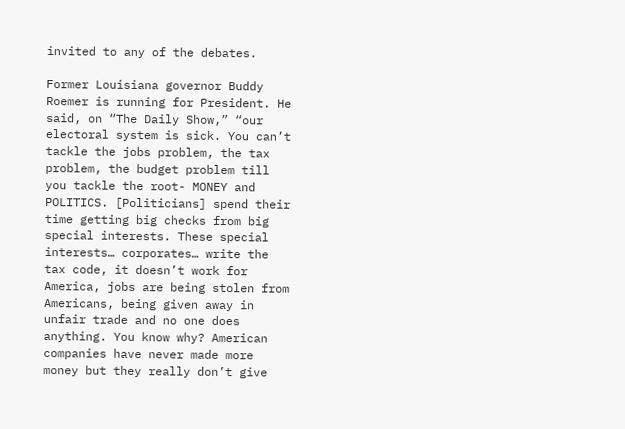invited to any of the debates.

Former Louisiana governor Buddy Roemer is running for President. He said, on “The Daily Show,” “our electoral system is sick. You can’t tackle the jobs problem, the tax problem, the budget problem till you tackle the root- MONEY and POLITICS. [Politicians] spend their time getting big checks from big special interests. These special interests… corporates… write the tax code, it doesn’t work for America, jobs are being stolen from Americans, being given away in unfair trade and no one does anything. You know why? American companies have never made more money but they really don’t give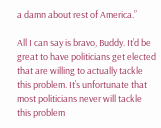a damn about rest of America.”

All I can say is bravo, Buddy. It’d be great to have politicians get elected that are willing to actually tackle this problem. It’s unfortunate that most politicians never will tackle this problem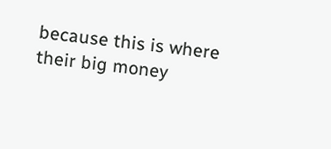because this is where their big money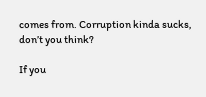comes from. Corruption kinda sucks, don’t you think?

If you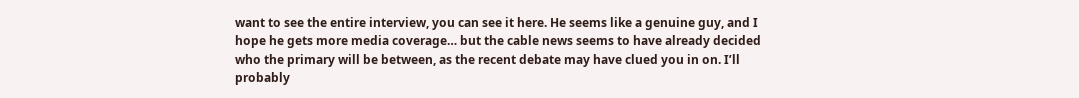want to see the entire interview, you can see it here. He seems like a genuine guy, and I hope he gets more media coverage… but the cable news seems to have already decided who the primary will be between, as the recent debate may have clued you in on. I’ll probably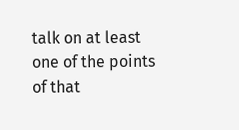talk on at least one of the points of that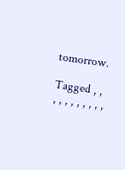tomorrow.

Tagged , , , , , , , , , , ,